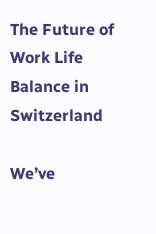The Future of Work Life Balance in Switzerland

We’ve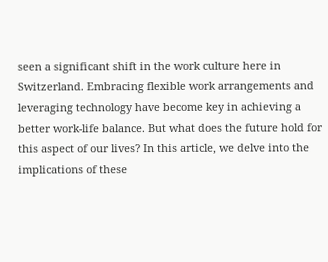seen a significant shift in the work culture here in Switzerland. Embracing flexible work arrangements and leveraging technology have become key in achieving a better work-life balance. But what does the future hold for this aspect of our lives? In this article, we delve into the implications of these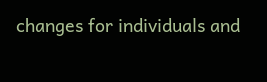changes for individuals and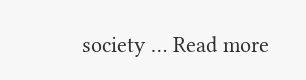society … Read more